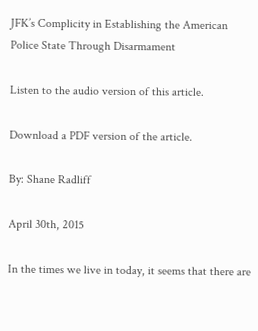JFK’s Complicity in Establishing the American Police State Through Disarmament

Listen to the audio version of this article.

Download a PDF version of the article.

By: Shane Radliff

April 30th, 2015

In the times we live in today, it seems that there are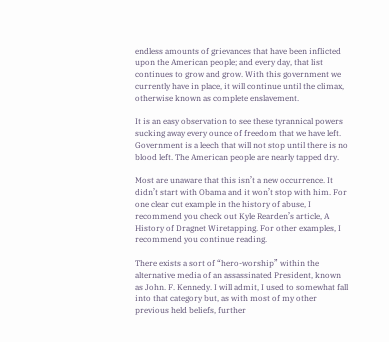endless amounts of grievances that have been inflicted upon the American people; and every day, that list continues to grow and grow. With this government we currently have in place, it will continue until the climax, otherwise known as complete enslavement.

It is an easy observation to see these tyrannical powers sucking away every ounce of freedom that we have left. Government is a leech that will not stop until there is no blood left. The American people are nearly tapped dry.

Most are unaware that this isn’t a new occurrence. It didn’t start with Obama and it won’t stop with him. For one clear cut example in the history of abuse, I recommend you check out Kyle Rearden’s article, A History of Dragnet Wiretapping. For other examples, I recommend you continue reading.

There exists a sort of “hero-worship” within the alternative media of an assassinated President, known as John. F. Kennedy. I will admit, I used to somewhat fall into that category but, as with most of my other previous held beliefs, further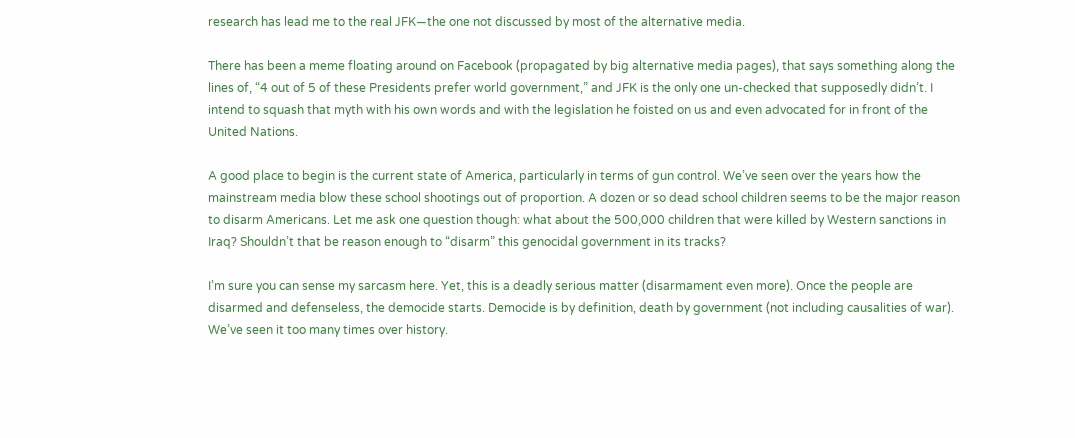research has lead me to the real JFK—the one not discussed by most of the alternative media.

There has been a meme floating around on Facebook (propagated by big alternative media pages), that says something along the lines of, “4 out of 5 of these Presidents prefer world government,” and JFK is the only one un-checked that supposedly didn’t. I intend to squash that myth with his own words and with the legislation he foisted on us and even advocated for in front of the United Nations.

A good place to begin is the current state of America, particularly in terms of gun control. We’ve seen over the years how the mainstream media blow these school shootings out of proportion. A dozen or so dead school children seems to be the major reason to disarm Americans. Let me ask one question though: what about the 500,000 children that were killed by Western sanctions in Iraq? Shouldn’t that be reason enough to “disarm” this genocidal government in its tracks?

I’m sure you can sense my sarcasm here. Yet, this is a deadly serious matter (disarmament even more). Once the people are disarmed and defenseless, the democide starts. Democide is by definition, death by government (not including causalities of war). We’ve seen it too many times over history.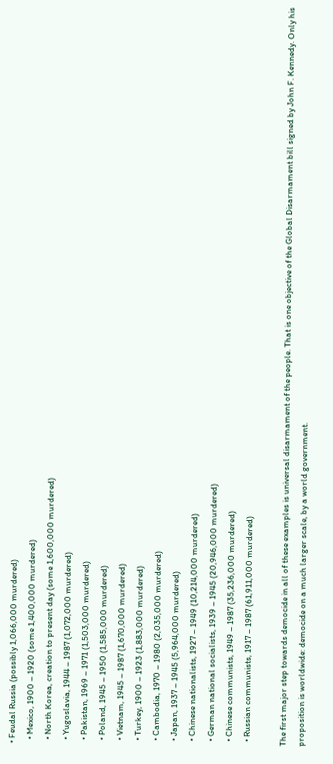• Feudal Russia (possibly 1,066,000 murdered)
  • Mexico, 1900 – 1920 (some 1,400,000 murdered)
  • North Korea, creation to present day (some 1,600,000 murdered)
  • Yugoslavia, 1944 – 1987 (1,072,000 murdered)
  • Pakistan, 1969 – 1971 (1,503,000 murdered)
  • Poland, 1945 – 1950 (1,585,000 murdered)
  • Vietnam, 1945 – 1987 (1,670,000 murdered)
  • Turkey, 1900 – 1923 (1,883,000 murdered)
  • Cambodia, 1970 – 1980 (2,035,000 murdered)
  • Japan, 1937 – 1945 (5,964,000 murdered)
  • Chinese nationalists, 1927 – 1949 (10,214,000 murdered)
  • German national socialists, 1939 – 1945 (20,946,000 murdered)
  • Chinese communists, 1949 – 1987 (35,236,000 murdered)
  • Russian communists, 1917 – 1987 (61,911,000 murdered)

The first major step towards democide in all of these examples is universal disarmament of the people. That is one objective of the Global Disarmament bill signed by John F. Kennedy. Only his proposition is worldwide: democide on a much larger scale, by a world government.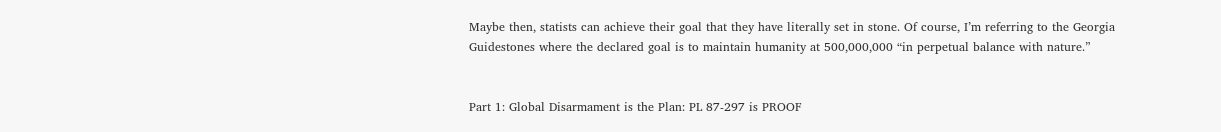Maybe then, statists can achieve their goal that they have literally set in stone. Of course, I’m referring to the Georgia Guidestones where the declared goal is to maintain humanity at 500,000,000 “in perpetual balance with nature.”


Part 1: Global Disarmament is the Plan: PL 87-297 is PROOF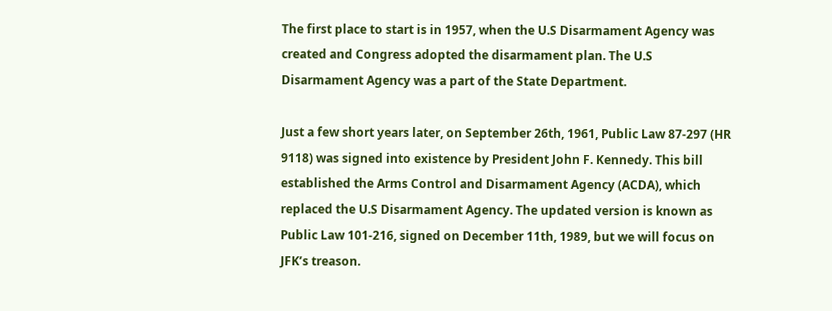The first place to start is in 1957, when the U.S Disarmament Agency was created and Congress adopted the disarmament plan. The U.S Disarmament Agency was a part of the State Department.

Just a few short years later, on September 26th, 1961, Public Law 87-297 (HR 9118) was signed into existence by President John F. Kennedy. This bill established the Arms Control and Disarmament Agency (ACDA), which replaced the U.S Disarmament Agency. The updated version is known as Public Law 101-216, signed on December 11th, 1989, but we will focus on JFK’s treason.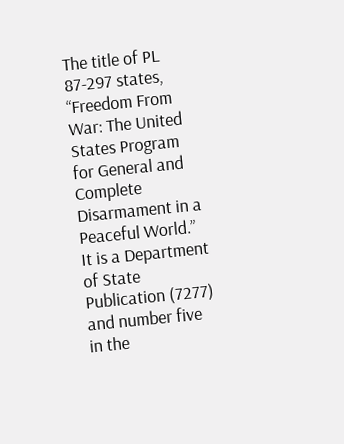The title of PL 87-297 states, “Freedom From War: The United States Program for General and Complete Disarmament in a Peaceful World.” It is a Department of State Publication (7277) and number five in the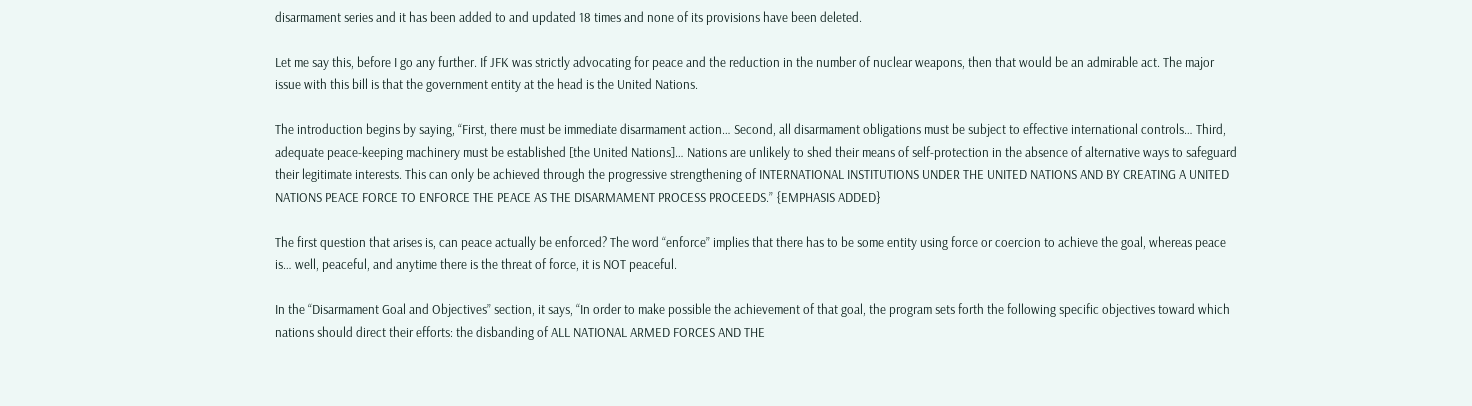disarmament series and it has been added to and updated 18 times and none of its provisions have been deleted.

Let me say this, before I go any further. If JFK was strictly advocating for peace and the reduction in the number of nuclear weapons, then that would be an admirable act. The major issue with this bill is that the government entity at the head is the United Nations.

The introduction begins by saying, “First, there must be immediate disarmament action… Second, all disarmament obligations must be subject to effective international controls… Third, adequate peace-keeping machinery must be established [the United Nations]… Nations are unlikely to shed their means of self-protection in the absence of alternative ways to safeguard their legitimate interests. This can only be achieved through the progressive strengthening of INTERNATIONAL INSTITUTIONS UNDER THE UNITED NATIONS AND BY CREATING A UNITED NATIONS PEACE FORCE TO ENFORCE THE PEACE AS THE DISARMAMENT PROCESS PROCEEDS.” {EMPHASIS ADDED}

The first question that arises is, can peace actually be enforced? The word “enforce” implies that there has to be some entity using force or coercion to achieve the goal, whereas peace is… well, peaceful, and anytime there is the threat of force, it is NOT peaceful.

In the “Disarmament Goal and Objectives” section, it says, “In order to make possible the achievement of that goal, the program sets forth the following specific objectives toward which nations should direct their efforts: the disbanding of ALL NATIONAL ARMED FORCES AND THE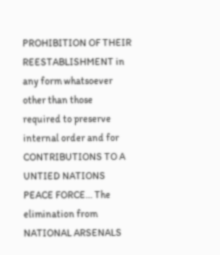PROHIBITION OF THEIR REESTABLISHMENT in any form whatsoever other than those required to preserve internal order and for CONTRIBUTIONS TO A UNTIED NATIONS PEACE FORCE… The elimination from NATIONAL ARSENALS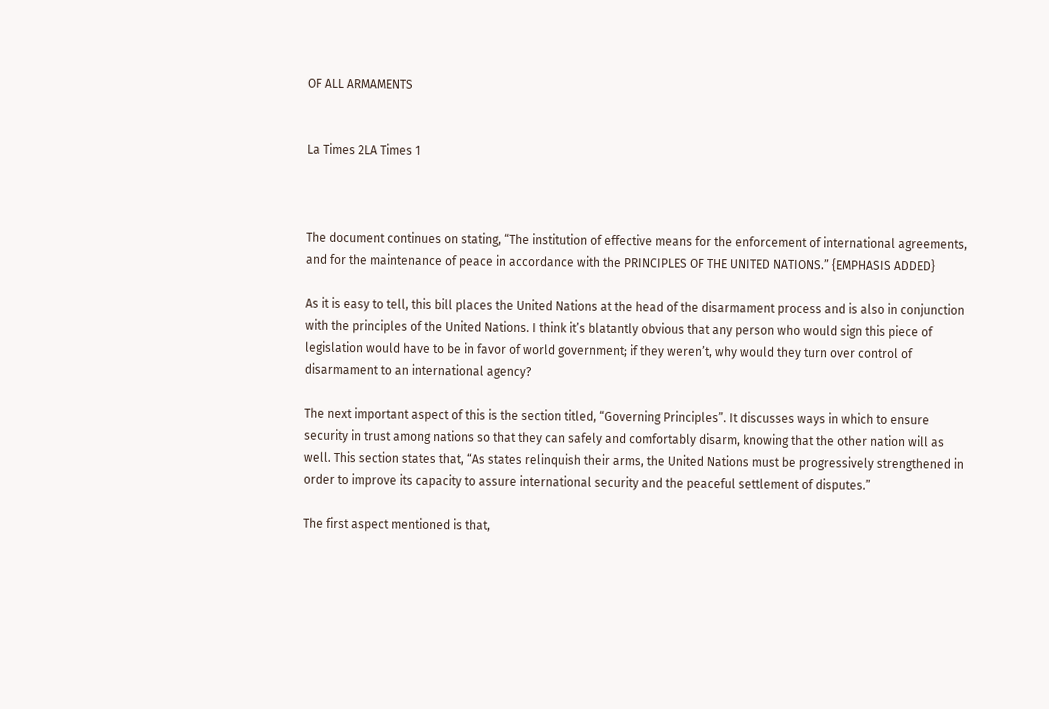OF ALL ARMAMENTS


La Times 2LA Times 1



The document continues on stating, “The institution of effective means for the enforcement of international agreements, and for the maintenance of peace in accordance with the PRINCIPLES OF THE UNITED NATIONS.” {EMPHASIS ADDED}

As it is easy to tell, this bill places the United Nations at the head of the disarmament process and is also in conjunction with the principles of the United Nations. I think it’s blatantly obvious that any person who would sign this piece of legislation would have to be in favor of world government; if they weren’t, why would they turn over control of disarmament to an international agency?

The next important aspect of this is the section titled, “Governing Principles”. It discusses ways in which to ensure security in trust among nations so that they can safely and comfortably disarm, knowing that the other nation will as well. This section states that, “As states relinquish their arms, the United Nations must be progressively strengthened in order to improve its capacity to assure international security and the peaceful settlement of disputes.”

The first aspect mentioned is that,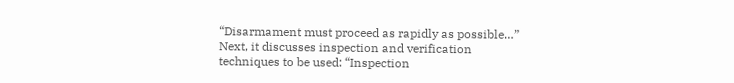“Disarmament must proceed as rapidly as possible…” Next, it discusses inspection and verification techniques to be used: “Inspection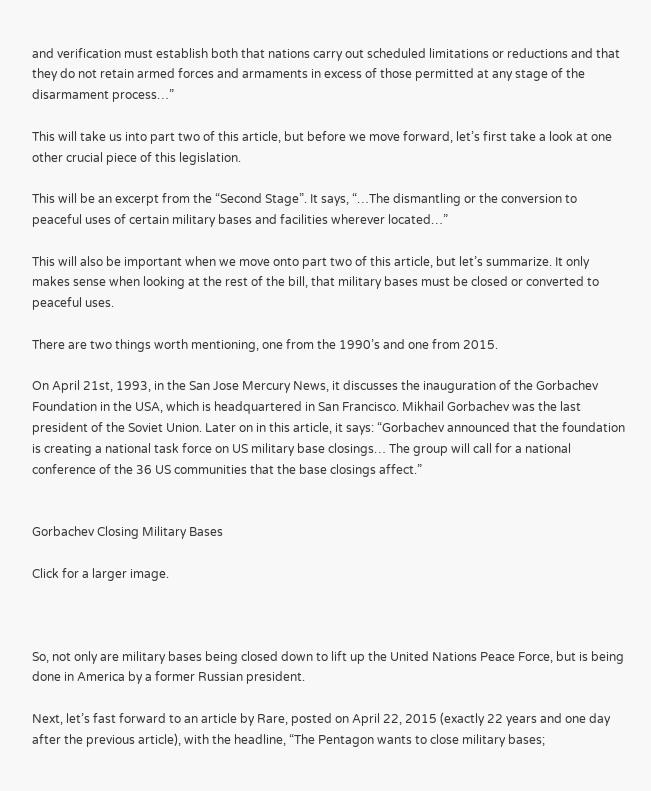and verification must establish both that nations carry out scheduled limitations or reductions and that they do not retain armed forces and armaments in excess of those permitted at any stage of the disarmament process…”

This will take us into part two of this article, but before we move forward, let’s first take a look at one other crucial piece of this legislation.

This will be an excerpt from the “Second Stage”. It says, “…The dismantling or the conversion to peaceful uses of certain military bases and facilities wherever located…”

This will also be important when we move onto part two of this article, but let’s summarize. It only makes sense when looking at the rest of the bill, that military bases must be closed or converted to peaceful uses.

There are two things worth mentioning, one from the 1990’s and one from 2015.

On April 21st, 1993, in the San Jose Mercury News, it discusses the inauguration of the Gorbachev Foundation in the USA, which is headquartered in San Francisco. Mikhail Gorbachev was the last president of the Soviet Union. Later on in this article, it says: “Gorbachev announced that the foundation is creating a national task force on US military base closings… The group will call for a national conference of the 36 US communities that the base closings affect.”


Gorbachev Closing Military Bases

Click for a larger image.



So, not only are military bases being closed down to lift up the United Nations Peace Force, but is being done in America by a former Russian president.

Next, let’s fast forward to an article by Rare, posted on April 22, 2015 (exactly 22 years and one day after the previous article), with the headline, “The Pentagon wants to close military bases;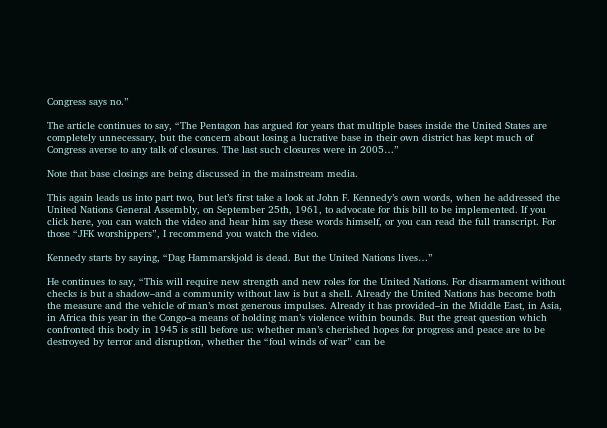Congress says no.”

The article continues to say, “The Pentagon has argued for years that multiple bases inside the United States are completely unnecessary, but the concern about losing a lucrative base in their own district has kept much of Congress averse to any talk of closures. The last such closures were in 2005…”

Note that base closings are being discussed in the mainstream media.

This again leads us into part two, but let’s first take a look at John F. Kennedy’s own words, when he addressed the United Nations General Assembly, on September 25th, 1961, to advocate for this bill to be implemented. If you click here, you can watch the video and hear him say these words himself, or you can read the full transcript. For those “JFK worshippers”, I recommend you watch the video.

Kennedy starts by saying, “Dag Hammarskjold is dead. But the United Nations lives…”

He continues to say, “This will require new strength and new roles for the United Nations. For disarmament without checks is but a shadow–and a community without law is but a shell. Already the United Nations has become both the measure and the vehicle of man’s most generous impulses. Already it has provided–in the Middle East, in Asia, in Africa this year in the Congo–a means of holding man’s violence within bounds. But the great question which confronted this body in 1945 is still before us: whether man’s cherished hopes for progress and peace are to be destroyed by terror and disruption, whether the “foul winds of war” can be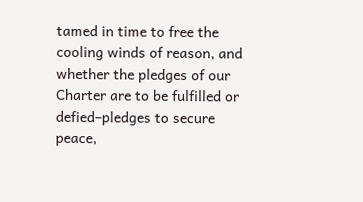tamed in time to free the cooling winds of reason, and whether the pledges of our Charter are to be fulfilled or defied–pledges to secure peace,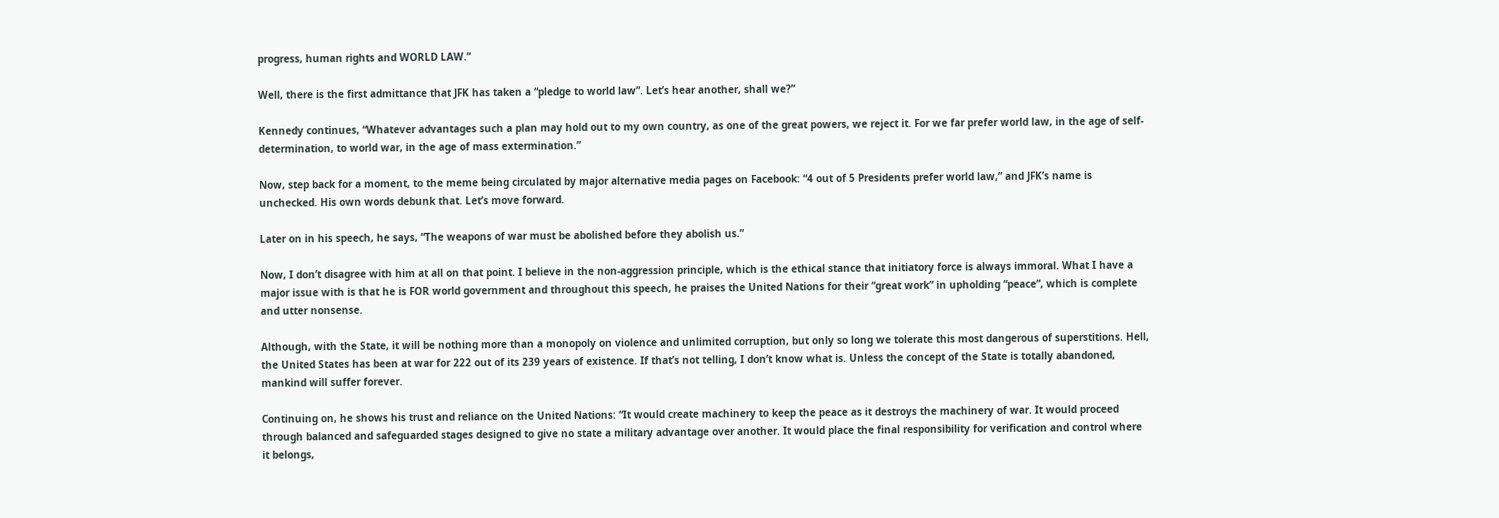progress, human rights and WORLD LAW.”

Well, there is the first admittance that JFK has taken a “pledge to world law”. Let’s hear another, shall we?”

Kennedy continues, “Whatever advantages such a plan may hold out to my own country, as one of the great powers, we reject it. For we far prefer world law, in the age of self-determination, to world war, in the age of mass extermination.”

Now, step back for a moment, to the meme being circulated by major alternative media pages on Facebook: “4 out of 5 Presidents prefer world law,” and JFK’s name is unchecked. His own words debunk that. Let’s move forward.

Later on in his speech, he says, “The weapons of war must be abolished before they abolish us.”

Now, I don’t disagree with him at all on that point. I believe in the non-aggression principle, which is the ethical stance that initiatory force is always immoral. What I have a major issue with is that he is FOR world government and throughout this speech, he praises the United Nations for their “great work” in upholding “peace”, which is complete and utter nonsense.

Although, with the State, it will be nothing more than a monopoly on violence and unlimited corruption, but only so long we tolerate this most dangerous of superstitions. Hell, the United States has been at war for 222 out of its 239 years of existence. If that’s not telling, I don’t know what is. Unless the concept of the State is totally abandoned, mankind will suffer forever.

Continuing on, he shows his trust and reliance on the United Nations: “It would create machinery to keep the peace as it destroys the machinery of war. It would proceed through balanced and safeguarded stages designed to give no state a military advantage over another. It would place the final responsibility for verification and control where it belongs,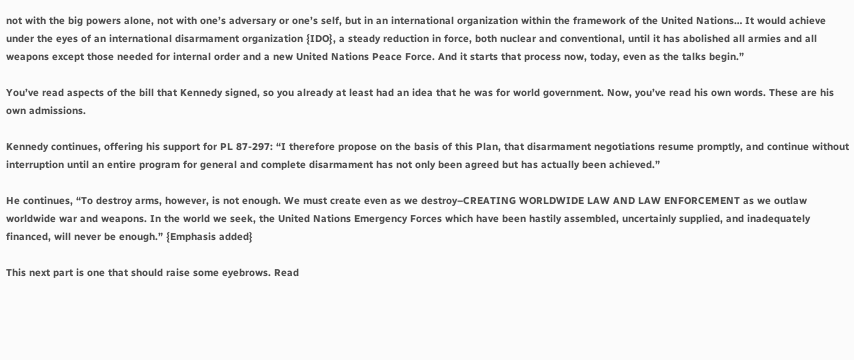not with the big powers alone, not with one’s adversary or one’s self, but in an international organization within the framework of the United Nations… It would achieve under the eyes of an international disarmament organization {IDO}, a steady reduction in force, both nuclear and conventional, until it has abolished all armies and all weapons except those needed for internal order and a new United Nations Peace Force. And it starts that process now, today, even as the talks begin.”

You’ve read aspects of the bill that Kennedy signed, so you already at least had an idea that he was for world government. Now, you’ve read his own words. These are his own admissions.

Kennedy continues, offering his support for PL 87-297: “I therefore propose on the basis of this Plan, that disarmament negotiations resume promptly, and continue without interruption until an entire program for general and complete disarmament has not only been agreed but has actually been achieved.”

He continues, “To destroy arms, however, is not enough. We must create even as we destroy–CREATING WORLDWIDE LAW AND LAW ENFORCEMENT as we outlaw worldwide war and weapons. In the world we seek, the United Nations Emergency Forces which have been hastily assembled, uncertainly supplied, and inadequately financed, will never be enough.” {Emphasis added}

This next part is one that should raise some eyebrows. Read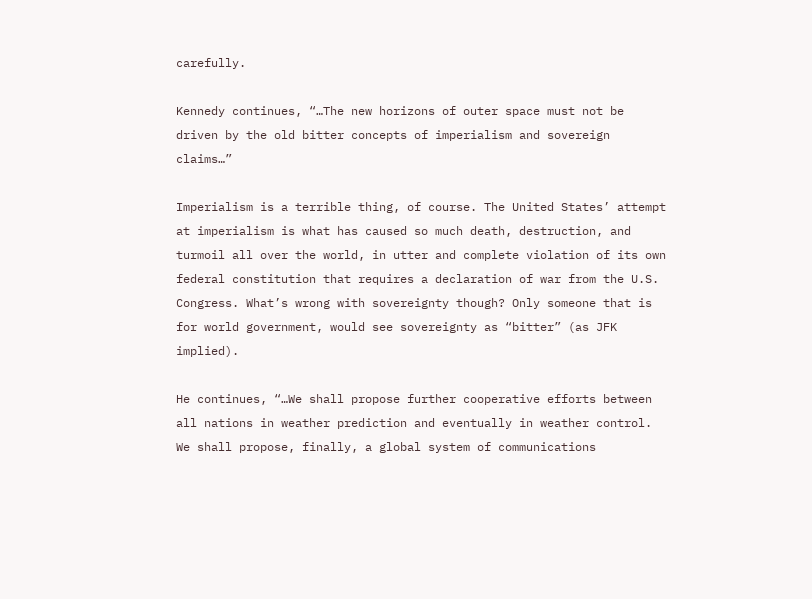carefully.

Kennedy continues, “…The new horizons of outer space must not be driven by the old bitter concepts of imperialism and sovereign claims…”

Imperialism is a terrible thing, of course. The United States’ attempt at imperialism is what has caused so much death, destruction, and turmoil all over the world, in utter and complete violation of its own federal constitution that requires a declaration of war from the U.S. Congress. What’s wrong with sovereignty though? Only someone that is for world government, would see sovereignty as “bitter” (as JFK implied).

He continues, “…We shall propose further cooperative efforts between all nations in weather prediction and eventually in weather control. We shall propose, finally, a global system of communications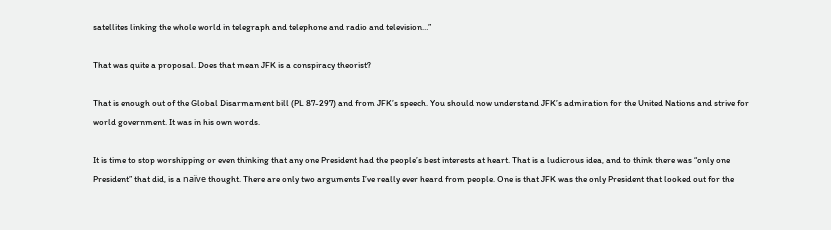satellites linking the whole world in telegraph and telephone and radio and television…”

That was quite a proposal. Does that mean JFK is a conspiracy theorist?

That is enough out of the Global Disarmament bill (PL 87-297) and from JFK’s speech. You should now understand JFK’s admiration for the United Nations and strive for world government. It was in his own words.

It is time to stop worshipping or even thinking that any one President had the people’s best interests at heart. That is a ludicrous idea, and to think there was “only one President” that did, is a naïve thought. There are only two arguments I’ve really ever heard from people. One is that JFK was the only President that looked out for the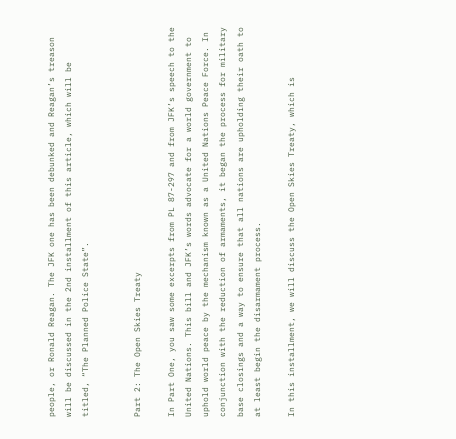people, or Ronald Reagan. The JFK one has been debunked and Reagan’s treason will be discussed in the 2nd installment of this article, which will be titled, “The Planned Police State”.


Part 2: The Open Skies Treaty

In Part One, you saw some excerpts from PL 87-297 and from JFK’s speech to the United Nations. This bill and JFK’s words advocate for a world government to uphold world peace by the mechanism known as a United Nations Peace Force. In conjunction with the reduction of armaments, it began the process for military base closings and a way to ensure that all nations are upholding their oath to at least begin the disarmament process.

In this installment, we will discuss the Open Skies Treaty, which is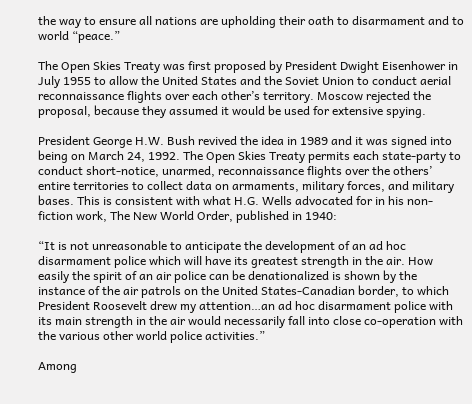the way to ensure all nations are upholding their oath to disarmament and to world “peace.”

The Open Skies Treaty was first proposed by President Dwight Eisenhower in July 1955 to allow the United States and the Soviet Union to conduct aerial reconnaissance flights over each other’s territory. Moscow rejected the proposal, because they assumed it would be used for extensive spying.

President George H.W. Bush revived the idea in 1989 and it was signed into being on March 24, 1992. The Open Skies Treaty permits each state-party to conduct short-notice, unarmed, reconnaissance flights over the others’ entire territories to collect data on armaments, military forces, and military bases. This is consistent with what H.G. Wells advocated for in his non-fiction work, The New World Order, published in 1940:

“It is not unreasonable to anticipate the development of an ad hoc disarmament police which will have its greatest strength in the air. How easily the spirit of an air police can be denationalized is shown by the instance of the air patrols on the United States-Canadian border, to which President Roosevelt drew my attention…an ad hoc disarmament police with its main strength in the air would necessarily fall into close co-operation with the various other world police activities.”

Among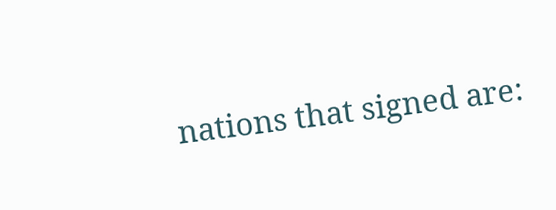nations that signed are: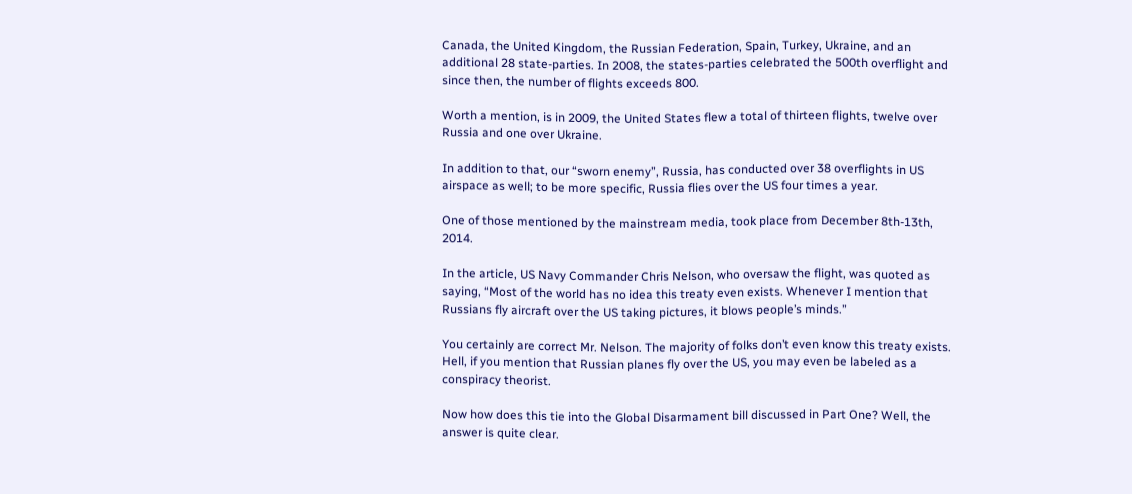Canada, the United Kingdom, the Russian Federation, Spain, Turkey, Ukraine, and an additional 28 state-parties. In 2008, the states-parties celebrated the 500th overflight and since then, the number of flights exceeds 800.

Worth a mention, is in 2009, the United States flew a total of thirteen flights, twelve over Russia and one over Ukraine.

In addition to that, our “sworn enemy”, Russia, has conducted over 38 overflights in US airspace as well; to be more specific, Russia flies over the US four times a year.

One of those mentioned by the mainstream media, took place from December 8th-13th, 2014.

In the article, US Navy Commander Chris Nelson, who oversaw the flight, was quoted as saying, “Most of the world has no idea this treaty even exists. Whenever I mention that Russians fly aircraft over the US taking pictures, it blows people’s minds.”

You certainly are correct Mr. Nelson. The majority of folks don’t even know this treaty exists. Hell, if you mention that Russian planes fly over the US, you may even be labeled as a conspiracy theorist.

Now how does this tie into the Global Disarmament bill discussed in Part One? Well, the answer is quite clear.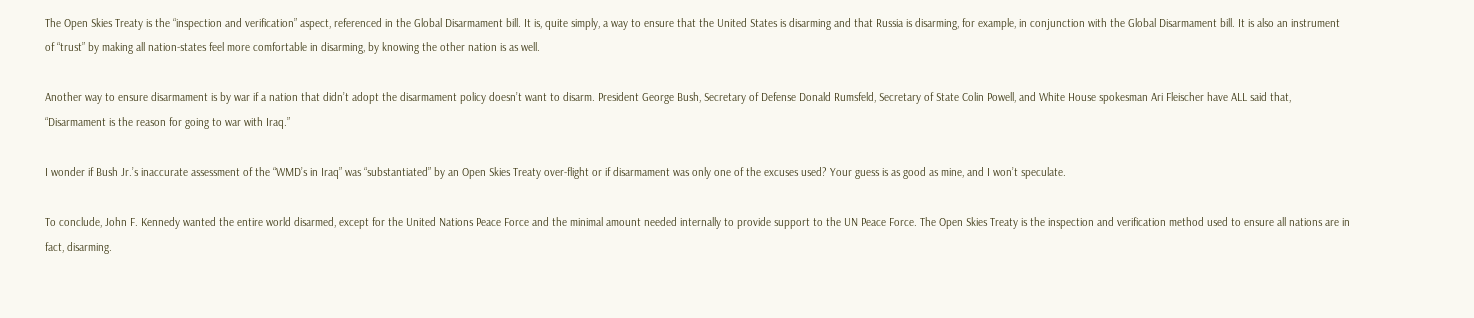The Open Skies Treaty is the “inspection and verification” aspect, referenced in the Global Disarmament bill. It is, quite simply, a way to ensure that the United States is disarming and that Russia is disarming, for example, in conjunction with the Global Disarmament bill. It is also an instrument of “trust” by making all nation-states feel more comfortable in disarming, by knowing the other nation is as well.

Another way to ensure disarmament is by war if a nation that didn’t adopt the disarmament policy doesn’t want to disarm. President George Bush, Secretary of Defense Donald Rumsfeld, Secretary of State Colin Powell, and White House spokesman Ari Fleischer have ALL said that, “Disarmament is the reason for going to war with Iraq.”

I wonder if Bush Jr.’s inaccurate assessment of the “WMD’s in Iraq” was “substantiated” by an Open Skies Treaty over-flight or if disarmament was only one of the excuses used? Your guess is as good as mine, and I won’t speculate.

To conclude, John F. Kennedy wanted the entire world disarmed, except for the United Nations Peace Force and the minimal amount needed internally to provide support to the UN Peace Force. The Open Skies Treaty is the inspection and verification method used to ensure all nations are in fact, disarming.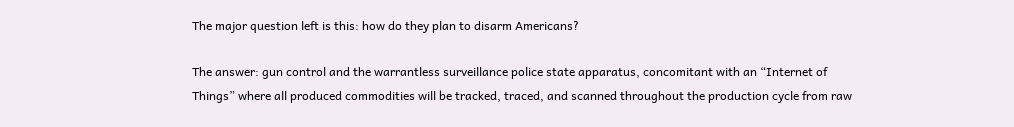The major question left is this: how do they plan to disarm Americans?

The answer: gun control and the warrantless surveillance police state apparatus, concomitant with an “Internet of Things” where all produced commodities will be tracked, traced, and scanned throughout the production cycle from raw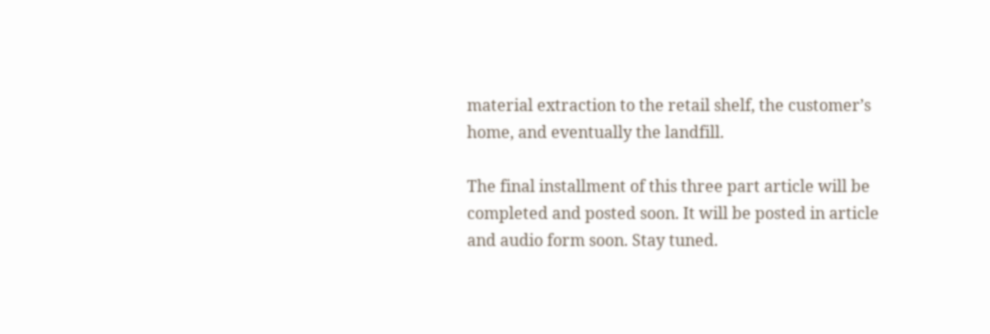material extraction to the retail shelf, the customer’s home, and eventually the landfill.

The final installment of this three part article will be completed and posted soon. It will be posted in article and audio form soon. Stay tuned.